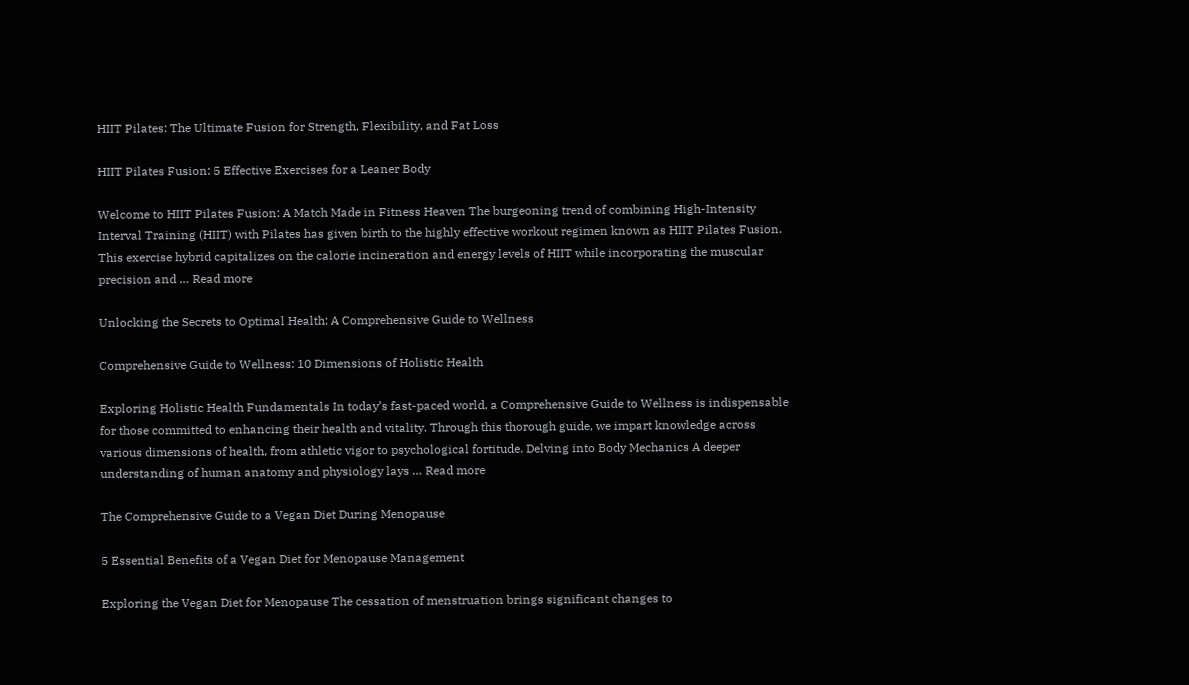HIIT Pilates: The Ultimate Fusion for Strength, Flexibility, and Fat Loss

HIIT Pilates Fusion: 5 Effective Exercises for a Leaner Body

Welcome to HIIT Pilates Fusion: A Match Made in Fitness Heaven The burgeoning trend of combining High-Intensity Interval Training (HIIT) with Pilates has given birth to the highly effective workout regimen known as HIIT Pilates Fusion. This exercise hybrid capitalizes on the calorie incineration and energy levels of HIIT while incorporating the muscular precision and … Read more

Unlocking the Secrets to Optimal Health: A Comprehensive Guide to Wellness

Comprehensive Guide to Wellness: 10 Dimensions of Holistic Health

Exploring Holistic Health Fundamentals In today’s fast-paced world, a Comprehensive Guide to Wellness is indispensable for those committed to enhancing their health and vitality. Through this thorough guide, we impart knowledge across various dimensions of health, from athletic vigor to psychological fortitude. Delving into Body Mechanics A deeper understanding of human anatomy and physiology lays … Read more

The Comprehensive Guide to a Vegan Diet During Menopause

5 Essential Benefits of a Vegan Diet for Menopause Management

Exploring the Vegan Diet for Menopause The cessation of menstruation brings significant changes to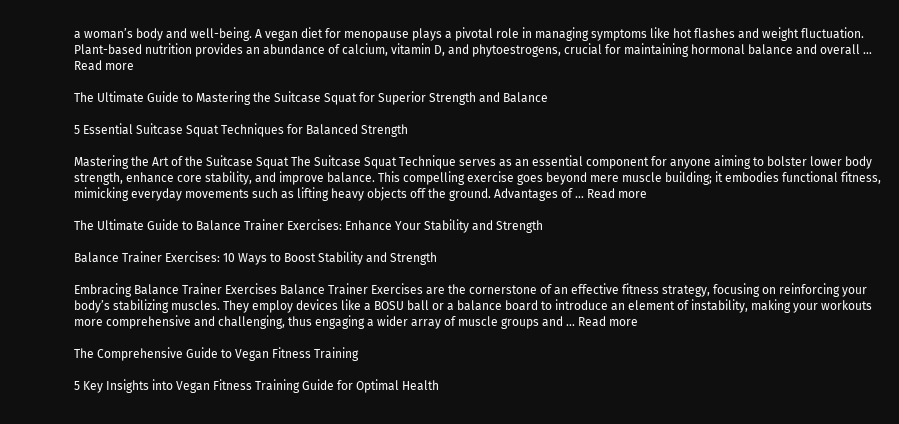a woman’s body and well-being. A vegan diet for menopause plays a pivotal role in managing symptoms like hot flashes and weight fluctuation. Plant-based nutrition provides an abundance of calcium, vitamin D, and phytoestrogens, crucial for maintaining hormonal balance and overall … Read more

The Ultimate Guide to Mastering the Suitcase Squat for Superior Strength and Balance

5 Essential Suitcase Squat Techniques for Balanced Strength

Mastering the Art of the Suitcase Squat The Suitcase Squat Technique serves as an essential component for anyone aiming to bolster lower body strength, enhance core stability, and improve balance. This compelling exercise goes beyond mere muscle building; it embodies functional fitness, mimicking everyday movements such as lifting heavy objects off the ground. Advantages of … Read more

The Ultimate Guide to Balance Trainer Exercises: Enhance Your Stability and Strength

Balance Trainer Exercises: 10 Ways to Boost Stability and Strength

Embracing Balance Trainer Exercises Balance Trainer Exercises are the cornerstone of an effective fitness strategy, focusing on reinforcing your body’s stabilizing muscles. They employ devices like a BOSU ball or a balance board to introduce an element of instability, making your workouts more comprehensive and challenging, thus engaging a wider array of muscle groups and … Read more

The Comprehensive Guide to Vegan Fitness Training

5 Key Insights into Vegan Fitness Training Guide for Optimal Health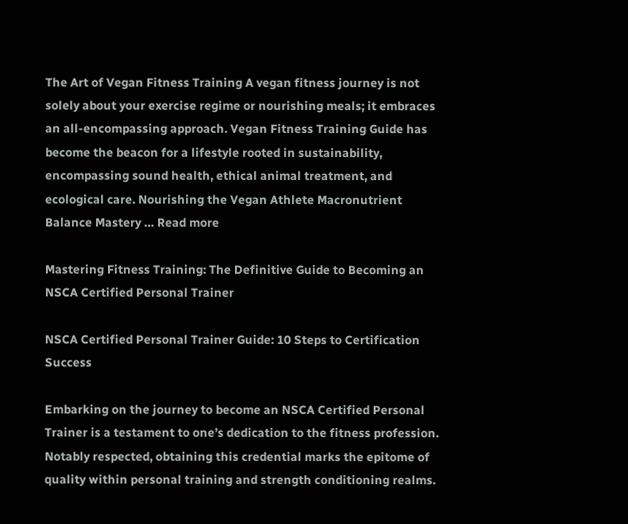The Art of Vegan Fitness Training A vegan fitness journey is not solely about your exercise regime or nourishing meals; it embraces an all-encompassing approach. Vegan Fitness Training Guide has become the beacon for a lifestyle rooted in sustainability, encompassing sound health, ethical animal treatment, and ecological care. Nourishing the Vegan Athlete Macronutrient Balance Mastery … Read more

Mastering Fitness Training: The Definitive Guide to Becoming an NSCA Certified Personal Trainer

NSCA Certified Personal Trainer Guide: 10 Steps to Certification Success

Embarking on the journey to become an NSCA Certified Personal Trainer is a testament to one’s dedication to the fitness profession. Notably respected, obtaining this credential marks the epitome of quality within personal training and strength conditioning realms.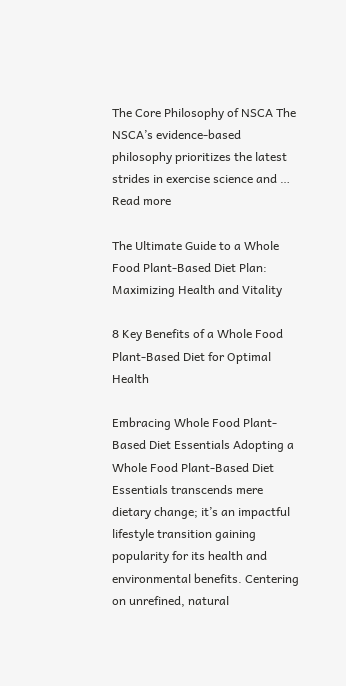The Core Philosophy of NSCA The NSCA’s evidence-based philosophy prioritizes the latest strides in exercise science and … Read more

The Ultimate Guide to a Whole Food Plant-Based Diet Plan: Maximizing Health and Vitality

8 Key Benefits of a Whole Food Plant-Based Diet for Optimal Health

Embracing Whole Food Plant-Based Diet Essentials Adopting a Whole Food Plant-Based Diet Essentials transcends mere dietary change; it’s an impactful lifestyle transition gaining popularity for its health and environmental benefits. Centering on unrefined, natural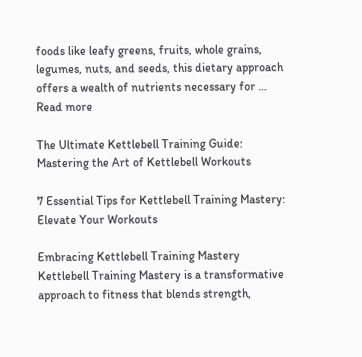foods like leafy greens, fruits, whole grains, legumes, nuts, and seeds, this dietary approach offers a wealth of nutrients necessary for … Read more

The Ultimate Kettlebell Training Guide: Mastering the Art of Kettlebell Workouts

7 Essential Tips for Kettlebell Training Mastery: Elevate Your Workouts

Embracing Kettlebell Training Mastery Kettlebell Training Mastery is a transformative approach to fitness that blends strength,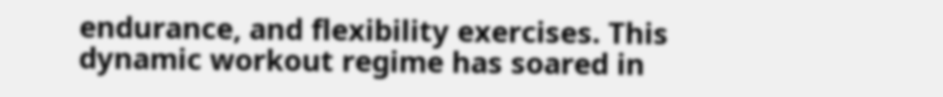endurance, and flexibility exercises. This dynamic workout regime has soared in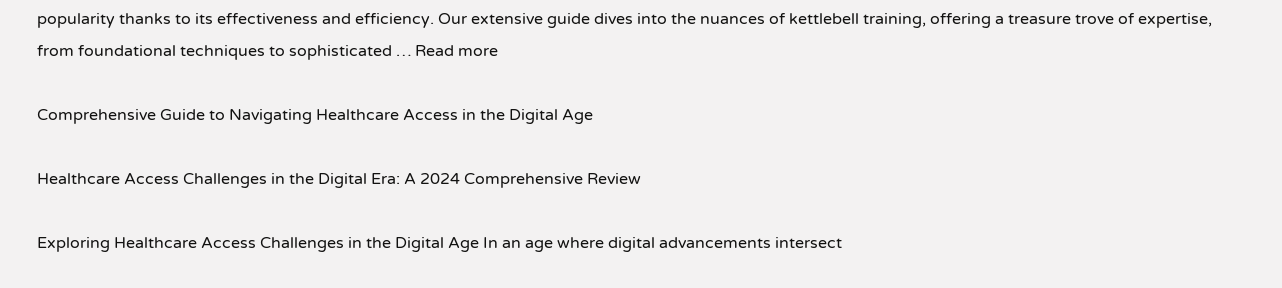popularity thanks to its effectiveness and efficiency. Our extensive guide dives into the nuances of kettlebell training, offering a treasure trove of expertise, from foundational techniques to sophisticated … Read more

Comprehensive Guide to Navigating Healthcare Access in the Digital Age

Healthcare Access Challenges in the Digital Era: A 2024 Comprehensive Review

Exploring Healthcare Access Challenges in the Digital Age In an age where digital advancements intersect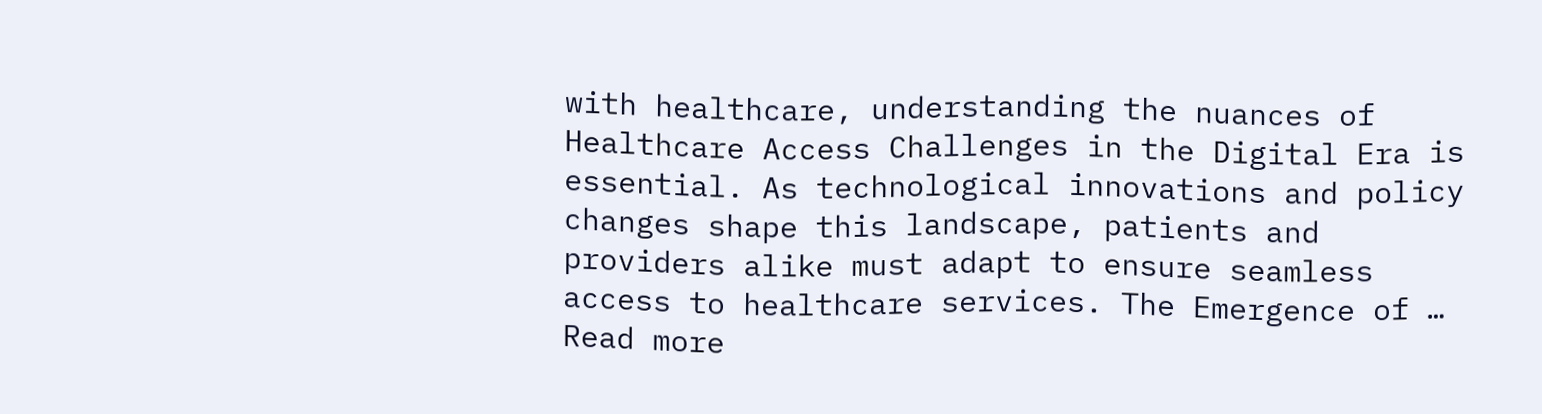with healthcare, understanding the nuances of Healthcare Access Challenges in the Digital Era is essential. As technological innovations and policy changes shape this landscape, patients and providers alike must adapt to ensure seamless access to healthcare services. The Emergence of … Read more